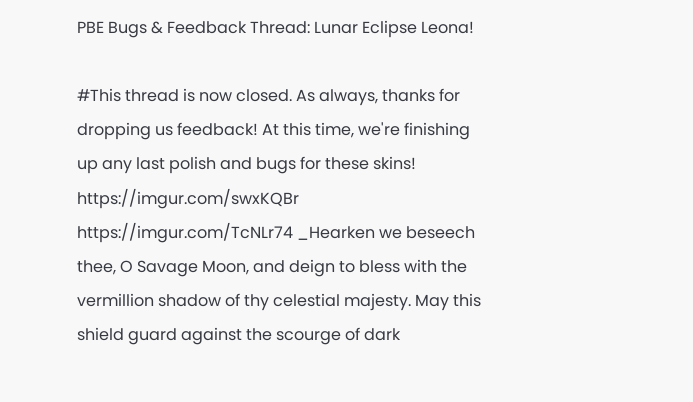PBE Bugs & Feedback Thread: Lunar Eclipse Leona!

#This thread is now closed. As always, thanks for dropping us feedback! At this time, we're finishing up any last polish and bugs for these skins! https://imgur.com/swxKQBr https://imgur.com/TcNLr74 _Hearken we beseech thee, O Savage Moon, and deign to bless with the vermillion shadow of thy celestial majesty. May this shield guard against the scourge of dark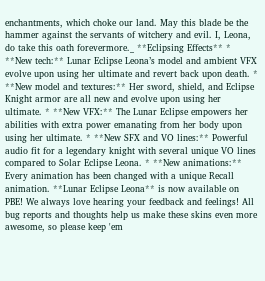enchantments, which choke our land. May this blade be the hammer against the servants of witchery and evil. I, Leona, do take this oath forevermore._ **Eclipsing Effects** * **New tech:** Lunar Eclipse Leona’s model and ambient VFX evolve upon using her ultimate and revert back upon death. * **New model and textures:** Her sword, shield, and Eclipse Knight armor are all new and evolve upon using her ultimate. * **New VFX:** The Lunar Eclipse empowers her abilities with extra power emanating from her body upon using her ultimate. * **New SFX and VO lines:** Powerful audio fit for a legendary knight with several unique VO lines compared to Solar Eclipse Leona. * **New animations:** Every animation has been changed with a unique Recall animation. **Lunar Eclipse Leona** is now available on PBE! We always love hearing your feedback and feelings! All bug reports and thoughts help us make these skins even more awesome, so please keep 'em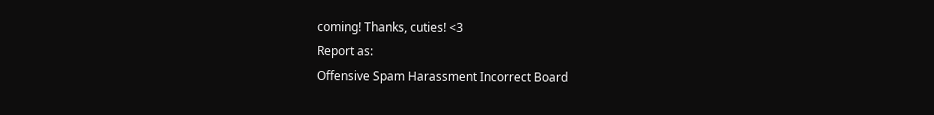coming! Thanks, cuties! <3
Report as:
Offensive Spam Harassment Incorrect Board